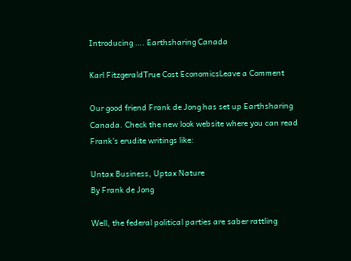Introducing …. Earthsharing Canada

Karl FitzgeraldTrue Cost EconomicsLeave a Comment

Our good friend Frank de Jong has set up Earthsharing Canada. Check the new look website where you can read Frank’s erudite writings like:

Untax Business, Uptax Nature
By Frank de Jong

Well, the federal political parties are saber rattling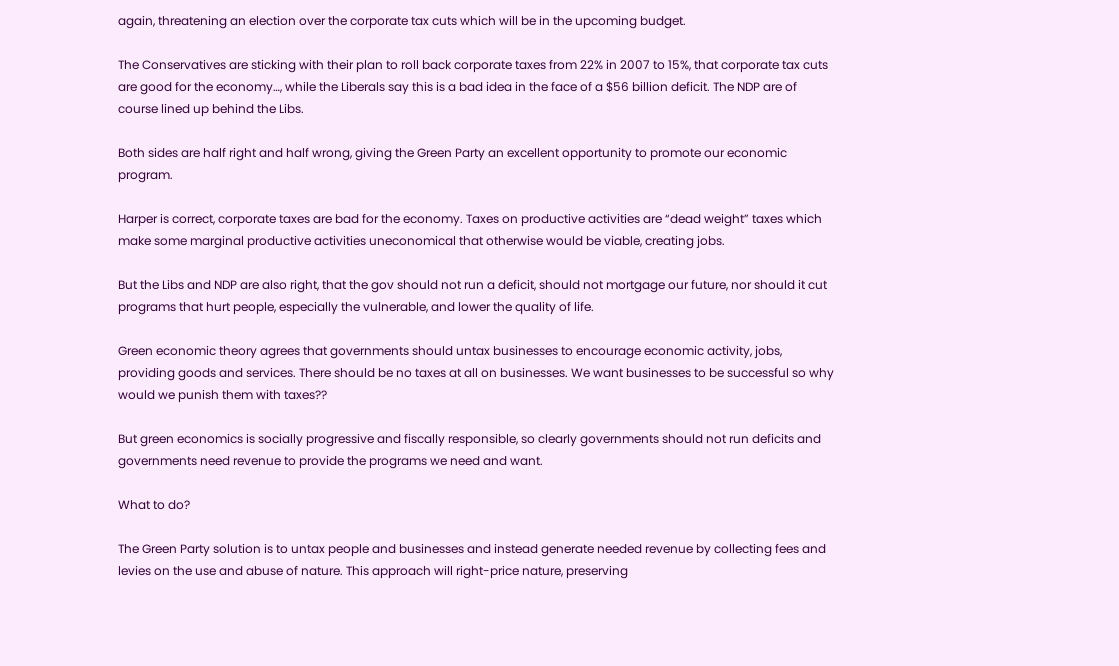again, threatening an election over the corporate tax cuts which will be in the upcoming budget.

The Conservatives are sticking with their plan to roll back corporate taxes from 22% in 2007 to 15%, that corporate tax cuts are good for the economy…, while the Liberals say this is a bad idea in the face of a $56 billion deficit. The NDP are of course lined up behind the Libs.

Both sides are half right and half wrong, giving the Green Party an excellent opportunity to promote our economic program.

Harper is correct, corporate taxes are bad for the economy. Taxes on productive activities are “dead weight” taxes which make some marginal productive activities uneconomical that otherwise would be viable, creating jobs.

But the Libs and NDP are also right, that the gov should not run a deficit, should not mortgage our future, nor should it cut programs that hurt people, especially the vulnerable, and lower the quality of life.

Green economic theory agrees that governments should untax businesses to encourage economic activity, jobs, providing goods and services. There should be no taxes at all on businesses. We want businesses to be successful so why would we punish them with taxes??

But green economics is socially progressive and fiscally responsible, so clearly governments should not run deficits and governments need revenue to provide the programs we need and want.

What to do?

The Green Party solution is to untax people and businesses and instead generate needed revenue by collecting fees and levies on the use and abuse of nature. This approach will right-price nature, preserving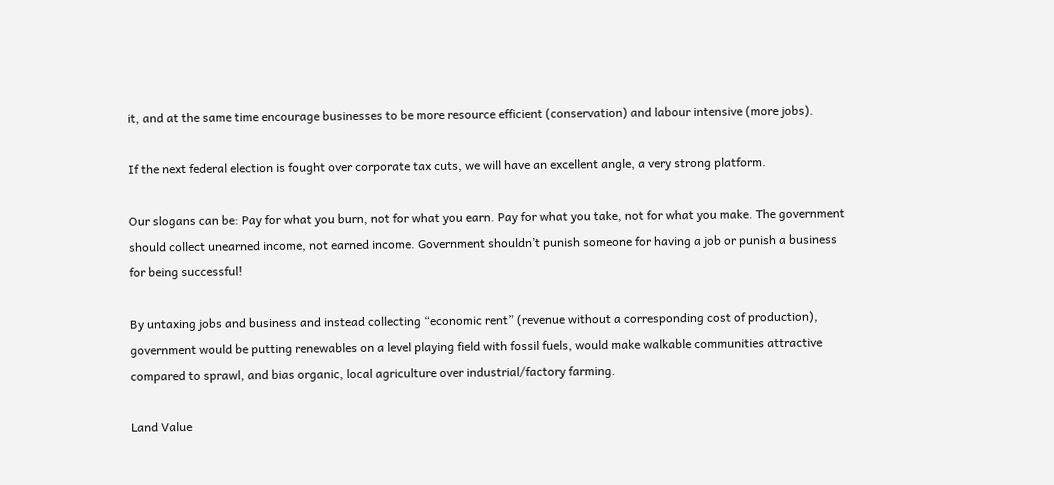it, and at the same time encourage businesses to be more resource efficient (conservation) and labour intensive (more jobs).

If the next federal election is fought over corporate tax cuts, we will have an excellent angle, a very strong platform.

Our slogans can be: Pay for what you burn, not for what you earn. Pay for what you take, not for what you make. The government should collect unearned income, not earned income. Government shouldn’t punish someone for having a job or punish a business for being successful!

By untaxing jobs and business and instead collecting “economic rent” (revenue without a corresponding cost of production), government would be putting renewables on a level playing field with fossil fuels, would make walkable communities attractive compared to sprawl, and bias organic, local agriculture over industrial/factory farming.

Land Value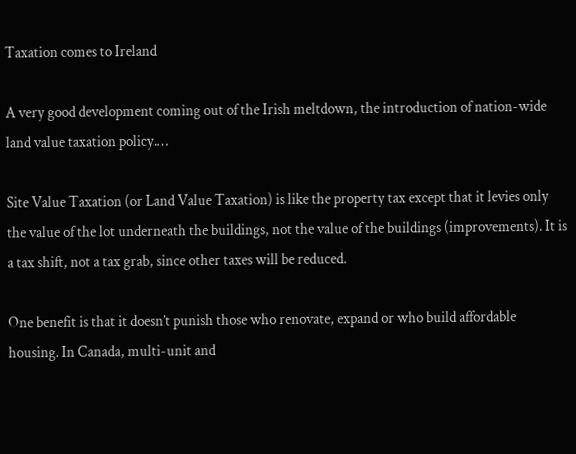Taxation comes to Ireland

A very good development coming out of the Irish meltdown, the introduction of nation-wide land value taxation policy.…

Site Value Taxation (or Land Value Taxation) is like the property tax except that it levies only the value of the lot underneath the buildings, not the value of the buildings (improvements). It is a tax shift, not a tax grab, since other taxes will be reduced.

One benefit is that it doesn’t punish those who renovate, expand or who build affordable housing. In Canada, multi-unit and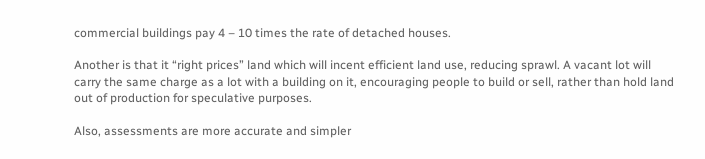commercial buildings pay 4 – 10 times the rate of detached houses.

Another is that it “right prices” land which will incent efficient land use, reducing sprawl. A vacant lot will carry the same charge as a lot with a building on it, encouraging people to build or sell, rather than hold land out of production for speculative purposes.

Also, assessments are more accurate and simpler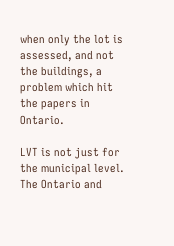when only the lot is assessed, and not the buildings, a problem which hit the papers in Ontario.

LVT is not just for the municipal level. The Ontario and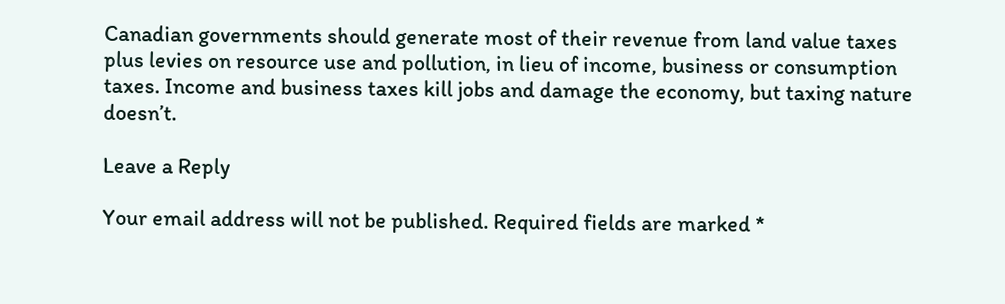Canadian governments should generate most of their revenue from land value taxes plus levies on resource use and pollution, in lieu of income, business or consumption taxes. Income and business taxes kill jobs and damage the economy, but taxing nature doesn’t.

Leave a Reply

Your email address will not be published. Required fields are marked *